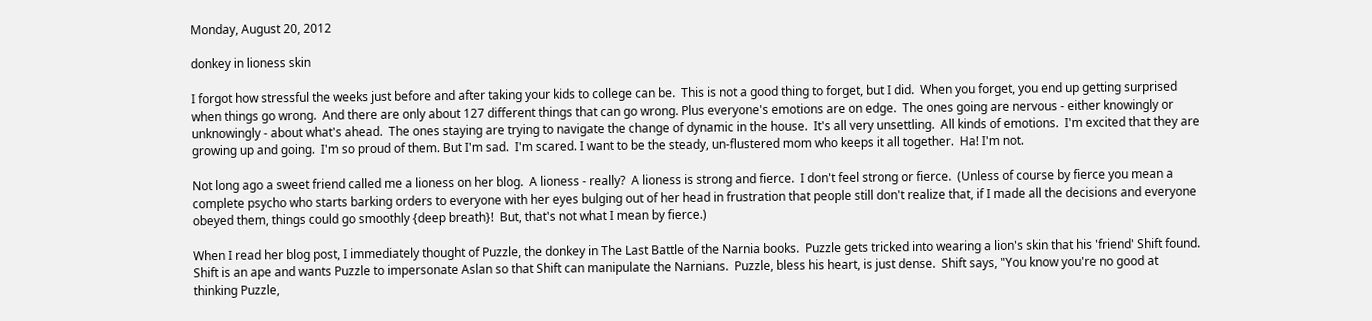Monday, August 20, 2012

donkey in lioness skin

I forgot how stressful the weeks just before and after taking your kids to college can be.  This is not a good thing to forget, but I did.  When you forget, you end up getting surprised when things go wrong.  And there are only about 127 different things that can go wrong. Plus everyone's emotions are on edge.  The ones going are nervous - either knowingly or unknowingly - about what's ahead.  The ones staying are trying to navigate the change of dynamic in the house.  It's all very unsettling.  All kinds of emotions.  I'm excited that they are growing up and going.  I'm so proud of them. But I'm sad.  I'm scared. I want to be the steady, un-flustered mom who keeps it all together.  Ha! I'm not.

Not long ago a sweet friend called me a lioness on her blog.  A lioness - really?  A lioness is strong and fierce.  I don't feel strong or fierce.  (Unless of course by fierce you mean a complete psycho who starts barking orders to everyone with her eyes bulging out of her head in frustration that people still don't realize that, if I made all the decisions and everyone obeyed them, things could go smoothly {deep breath}!  But, that's not what I mean by fierce.)

When I read her blog post, I immediately thought of Puzzle, the donkey in The Last Battle of the Narnia books.  Puzzle gets tricked into wearing a lion's skin that his 'friend' Shift found.  Shift is an ape and wants Puzzle to impersonate Aslan so that Shift can manipulate the Narnians.  Puzzle, bless his heart, is just dense.  Shift says, "You know you're no good at thinking Puzzle,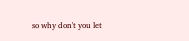so why don't you let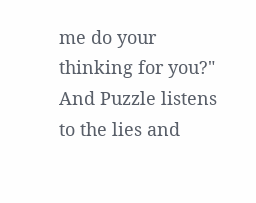me do your thinking for you?"  And Puzzle listens to the lies and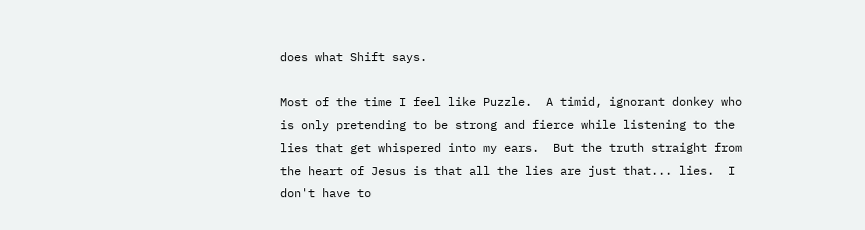does what Shift says.

Most of the time I feel like Puzzle.  A timid, ignorant donkey who is only pretending to be strong and fierce while listening to the lies that get whispered into my ears.  But the truth straight from the heart of Jesus is that all the lies are just that... lies.  I don't have to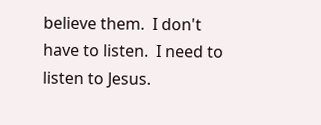believe them.  I don't have to listen.  I need to listen to Jesus.